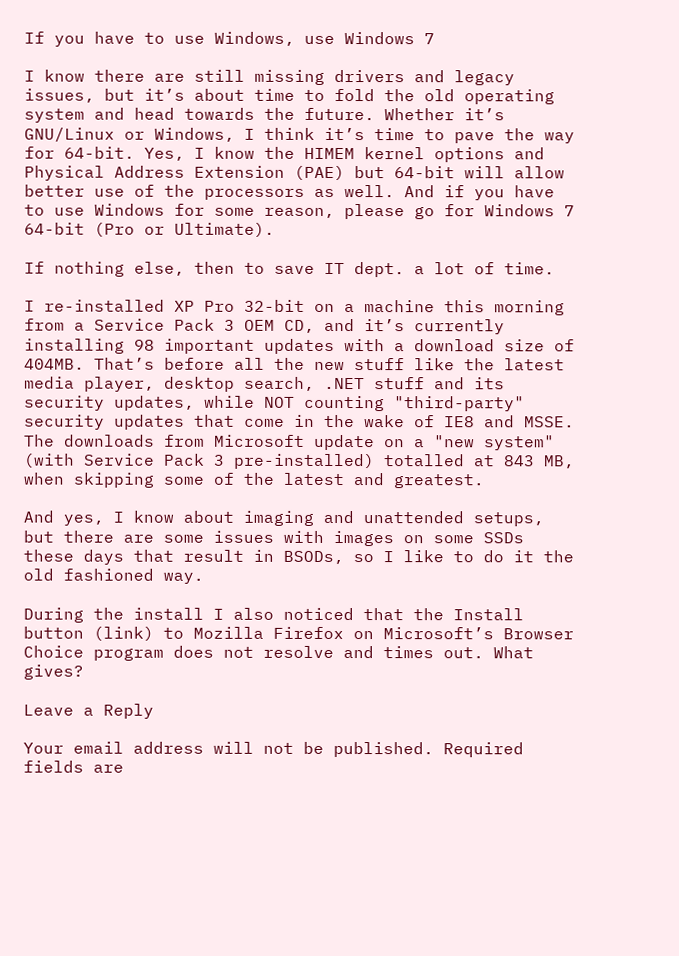If you have to use Windows, use Windows 7

I know there are still missing drivers and legacy issues, but it’s about time to fold the old operating system and head towards the future. Whether it’s GNU/Linux or Windows, I think it’s time to pave the way for 64-bit. Yes, I know the HIMEM kernel options and Physical Address Extension (PAE) but 64-bit will allow better use of the processors as well. And if you have to use Windows for some reason, please go for Windows 7 64-bit (Pro or Ultimate).

If nothing else, then to save IT dept. a lot of time.

I re-installed XP Pro 32-bit on a machine this morning from a Service Pack 3 OEM CD, and it’s currently installing 98 important updates with a download size of 404MB. That’s before all the new stuff like the latest media player, desktop search, .NET stuff and its security updates, while NOT counting "third-party" security updates that come in the wake of IE8 and MSSE. The downloads from Microsoft update on a "new system" (with Service Pack 3 pre-installed) totalled at 843 MB, when skipping some of the latest and greatest.

And yes, I know about imaging and unattended setups, but there are some issues with images on some SSDs these days that result in BSODs, so I like to do it the old fashioned way.

During the install I also noticed that the Install button (link) to Mozilla Firefox on Microsoft’s Browser Choice program does not resolve and times out. What gives?

Leave a Reply

Your email address will not be published. Required fields are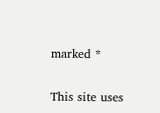marked *

This site uses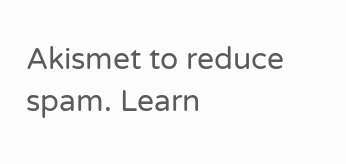Akismet to reduce spam. Learn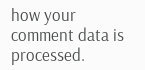how your comment data is processed.